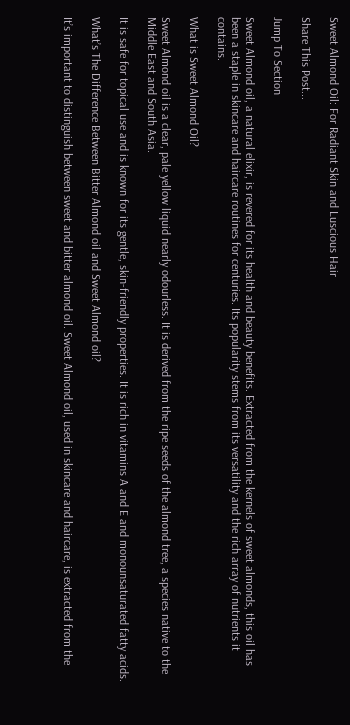Sweet Almond Oil: For Radiant Skin and Luscious Hair

Share This Post...

Jump To Section

Sweet Almond oil, a natural elixir, is revered for its health and beauty benefits. Extracted from the kernels of sweet almonds, this oil has been a staple in skincare and haircare routines for centuries. Its popularity stems from its versatility and the rich array of nutrients it contains.

What is Sweet Almond Oil?

Sweet Almond oil is a clear, pale yellow liquid nearly odourless. It is derived from the ripe seeds of the almond tree, a species native to the Middle East and South Asia.

It is safe for topical use and is known for its gentle, skin-friendly properties. It is rich in vitamins A and E and monounsaturated fatty acids.

What’s The Difference Between Bitter Almond oil and Sweet Almond oil?

It’s important to distinguish between sweet and bitter almond oil. Sweet Almond oil, used in skincare and haircare, is extracted from the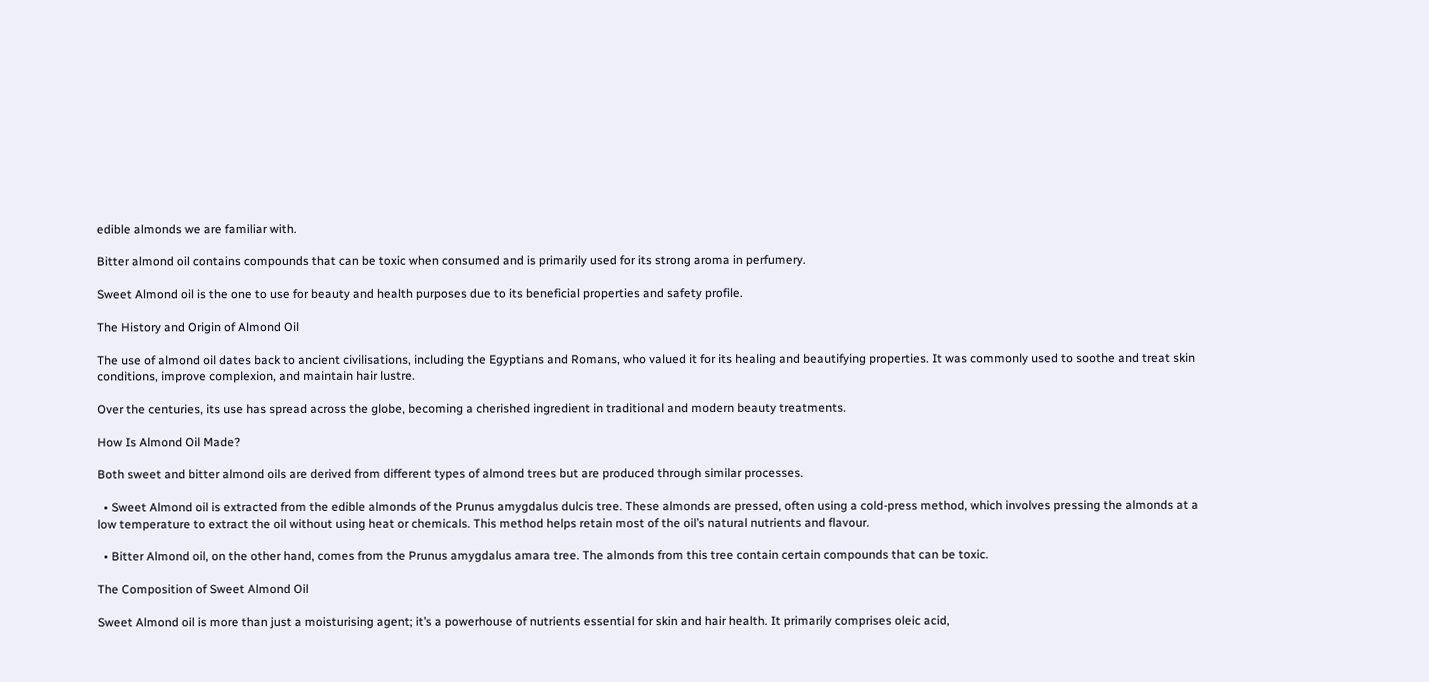edible almonds we are familiar with.

Bitter almond oil contains compounds that can be toxic when consumed and is primarily used for its strong aroma in perfumery.

Sweet Almond oil is the one to use for beauty and health purposes due to its beneficial properties and safety profile.

The History and Origin of Almond Oil

The use of almond oil dates back to ancient civilisations, including the Egyptians and Romans, who valued it for its healing and beautifying properties. It was commonly used to soothe and treat skin conditions, improve complexion, and maintain hair lustre.

Over the centuries, its use has spread across the globe, becoming a cherished ingredient in traditional and modern beauty treatments.

How Is Almond Oil Made?

Both sweet and bitter almond oils are derived from different types of almond trees but are produced through similar processes.

  • Sweet Almond oil is extracted from the edible almonds of the Prunus amygdalus dulcis tree. These almonds are pressed, often using a cold-press method, which involves pressing the almonds at a low temperature to extract the oil without using heat or chemicals. This method helps retain most of the oil’s natural nutrients and flavour.

  • Bitter Almond oil, on the other hand, comes from the Prunus amygdalus amara tree. The almonds from this tree contain certain compounds that can be toxic.

The Composition of Sweet Almond Oil

Sweet Almond oil is more than just a moisturising agent; it’s a powerhouse of nutrients essential for skin and hair health. It primarily comprises oleic acid,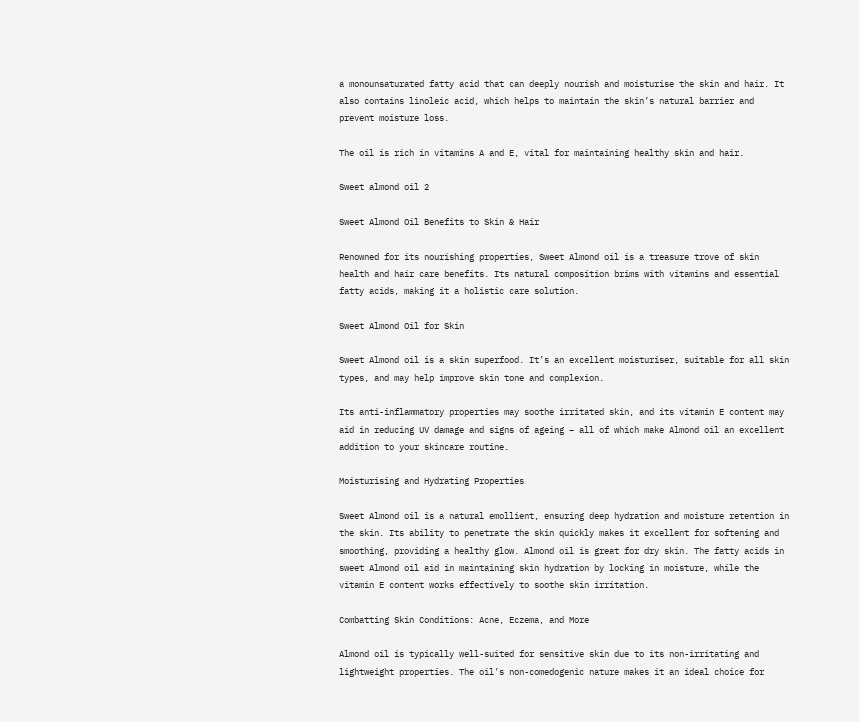a monounsaturated fatty acid that can deeply nourish and moisturise the skin and hair. It also contains linoleic acid, which helps to maintain the skin’s natural barrier and prevent moisture loss.

The oil is rich in vitamins A and E, vital for maintaining healthy skin and hair.

Sweet almond oil 2

Sweet Almond Oil Benefits to Skin & Hair

Renowned for its nourishing properties, Sweet Almond oil is a treasure trove of skin health and hair care benefits. Its natural composition brims with vitamins and essential fatty acids, making it a holistic care solution.

Sweet Almond Oil for Skin

Sweet Almond oil is a skin superfood. It’s an excellent moisturiser, suitable for all skin types, and may help improve skin tone and complexion.

Its anti-inflammatory properties may soothe irritated skin, and its vitamin E content may aid in reducing UV damage and signs of ageing – all of which make Almond oil an excellent addition to your skincare routine.

Moisturising and Hydrating Properties

Sweet Almond oil is a natural emollient, ensuring deep hydration and moisture retention in the skin. Its ability to penetrate the skin quickly makes it excellent for softening and smoothing, providing a healthy glow. Almond oil is great for dry skin. The fatty acids in sweet Almond oil aid in maintaining skin hydration by locking in moisture, while the vitamin E content works effectively to soothe skin irritation.

Combatting Skin Conditions: Acne, Eczema, and More

Almond oil is typically well-suited for sensitive skin due to its non-irritating and lightweight properties. The oil’s non-comedogenic nature makes it an ideal choice for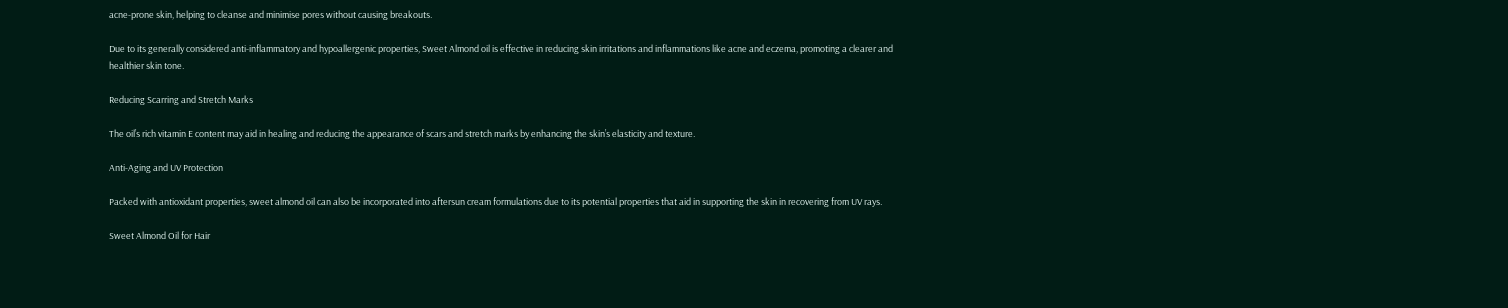acne-prone skin, helping to cleanse and minimise pores without causing breakouts.

Due to its generally considered anti-inflammatory and hypoallergenic properties, Sweet Almond oil is effective in reducing skin irritations and inflammations like acne and eczema, promoting a clearer and healthier skin tone.

Reducing Scarring and Stretch Marks

The oil’s rich vitamin E content may aid in healing and reducing the appearance of scars and stretch marks by enhancing the skin’s elasticity and texture.

Anti-Aging and UV Protection

Packed with antioxidant properties, sweet almond oil can also be incorporated into aftersun cream formulations due to its potential properties that aid in supporting the skin in recovering from UV rays.

Sweet Almond Oil for Hair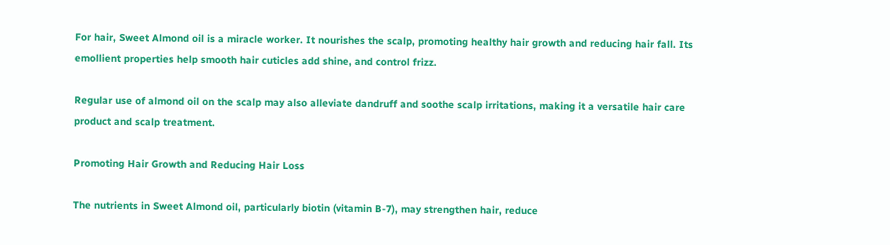For hair, Sweet Almond oil is a miracle worker. It nourishes the scalp, promoting healthy hair growth and reducing hair fall. Its emollient properties help smooth hair cuticles add shine, and control frizz.

Regular use of almond oil on the scalp may also alleviate dandruff and soothe scalp irritations, making it a versatile hair care product and scalp treatment.

Promoting Hair Growth and Reducing Hair Loss

The nutrients in Sweet Almond oil, particularly biotin (vitamin B-7), may strengthen hair, reduce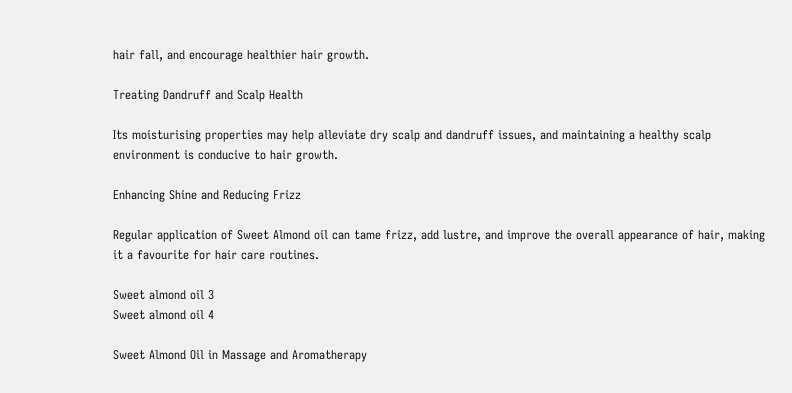hair fall, and encourage healthier hair growth.

Treating Dandruff and Scalp Health

Its moisturising properties may help alleviate dry scalp and dandruff issues, and maintaining a healthy scalp environment is conducive to hair growth.

Enhancing Shine and Reducing Frizz

Regular application of Sweet Almond oil can tame frizz, add lustre, and improve the overall appearance of hair, making it a favourite for hair care routines.

Sweet almond oil 3
Sweet almond oil 4

Sweet Almond Oil in Massage and Aromatherapy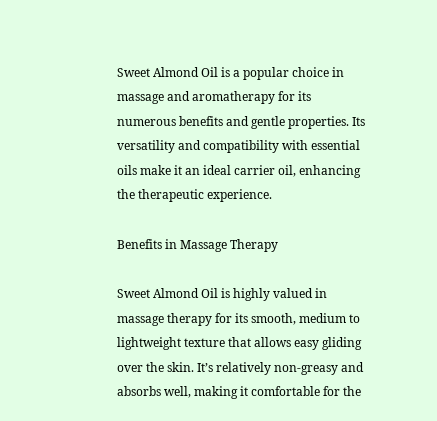Sweet Almond Oil is a popular choice in massage and aromatherapy for its numerous benefits and gentle properties. Its versatility and compatibility with essential oils make it an ideal carrier oil, enhancing the therapeutic experience.

Benefits in Massage Therapy

Sweet Almond Oil is highly valued in massage therapy for its smooth, medium to lightweight texture that allows easy gliding over the skin. It’s relatively non-greasy and absorbs well, making it comfortable for the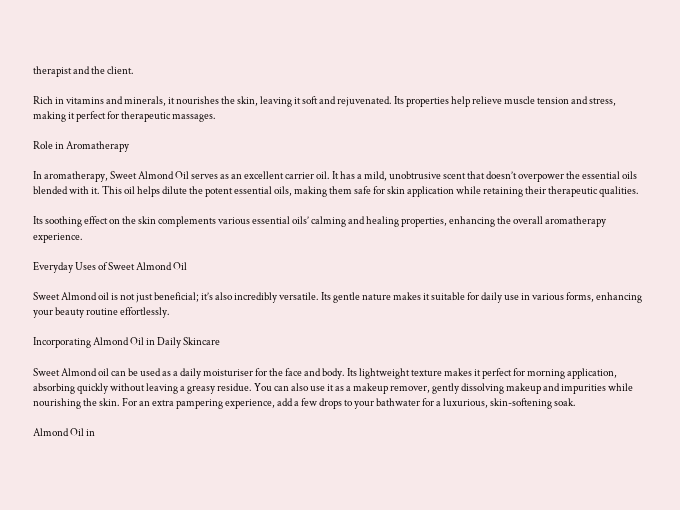therapist and the client.

Rich in vitamins and minerals, it nourishes the skin, leaving it soft and rejuvenated. Its properties help relieve muscle tension and stress, making it perfect for therapeutic massages.

Role in Aromatherapy

In aromatherapy, Sweet Almond Oil serves as an excellent carrier oil. It has a mild, unobtrusive scent that doesn’t overpower the essential oils blended with it. This oil helps dilute the potent essential oils, making them safe for skin application while retaining their therapeutic qualities.

Its soothing effect on the skin complements various essential oils’ calming and healing properties, enhancing the overall aromatherapy experience.

Everyday Uses of Sweet Almond Oil

Sweet Almond oil is not just beneficial; it’s also incredibly versatile. Its gentle nature makes it suitable for daily use in various forms, enhancing your beauty routine effortlessly.

Incorporating Almond Oil in Daily Skincare

Sweet Almond oil can be used as a daily moisturiser for the face and body. Its lightweight texture makes it perfect for morning application, absorbing quickly without leaving a greasy residue. You can also use it as a makeup remover, gently dissolving makeup and impurities while nourishing the skin. For an extra pampering experience, add a few drops to your bathwater for a luxurious, skin-softening soak.

Almond Oil in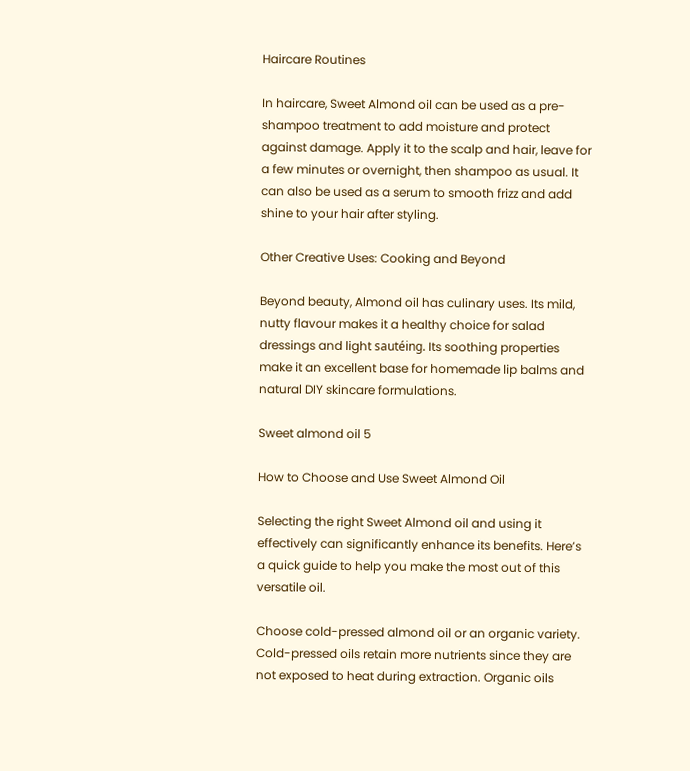Haircare Routines

In haircare, Sweet Almond oil can be used as a pre-shampoo treatment to add moisture and protect against damage. Apply it to the scalp and hair, leave for a few minutes or overnight, then shampoo as usual. It can also be used as a serum to smooth frizz and add shine to your hair after styling.

Other Creative Uses: Cooking and Beyond

Beyond beauty, Almond oil has culinary uses. Its mild, nutty flavour makes it a healthy choice for salad dressings and light sautéing. Its soothing properties make it an excellent base for homemade lip balms and natural DIY skincare formulations.

Sweet almond oil 5

How to Choose and Use Sweet Almond Oil

Selecting the right Sweet Almond oil and using it effectively can significantly enhance its benefits. Here’s a quick guide to help you make the most out of this versatile oil.

Choose cold-pressed almond oil or an organic variety. Cold-pressed oils retain more nutrients since they are not exposed to heat during extraction. Organic oils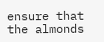ensure that the almonds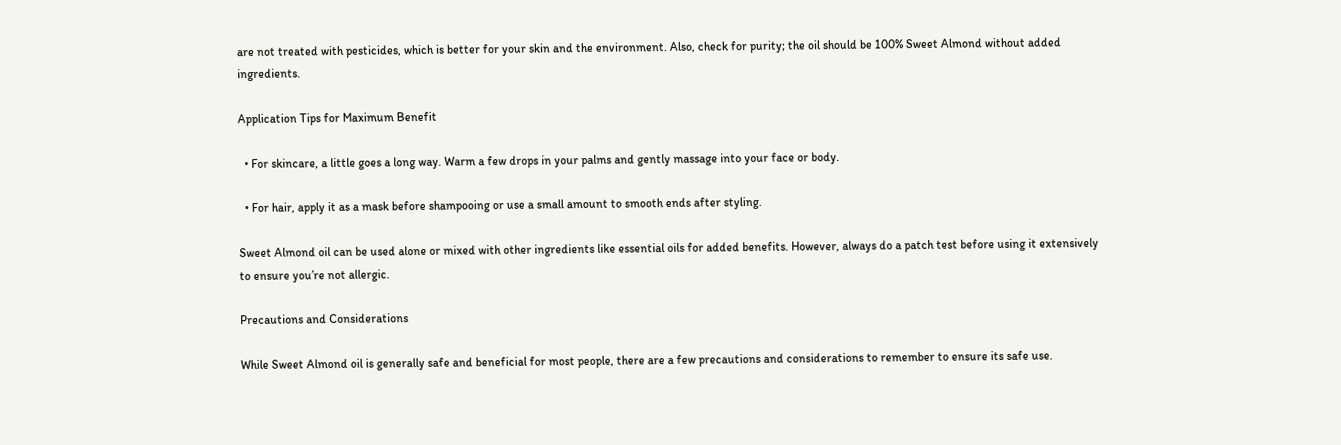are not treated with pesticides, which is better for your skin and the environment. Also, check for purity; the oil should be 100% Sweet Almond without added ingredients.

Application Tips for Maximum Benefit

  • For skincare, a little goes a long way. Warm a few drops in your palms and gently massage into your face or body.

  • For hair, apply it as a mask before shampooing or use a small amount to smooth ends after styling.

Sweet Almond oil can be used alone or mixed with other ingredients like essential oils for added benefits. However, always do a patch test before using it extensively to ensure you’re not allergic.

Precautions and Considerations

While Sweet Almond oil is generally safe and beneficial for most people, there are a few precautions and considerations to remember to ensure its safe use.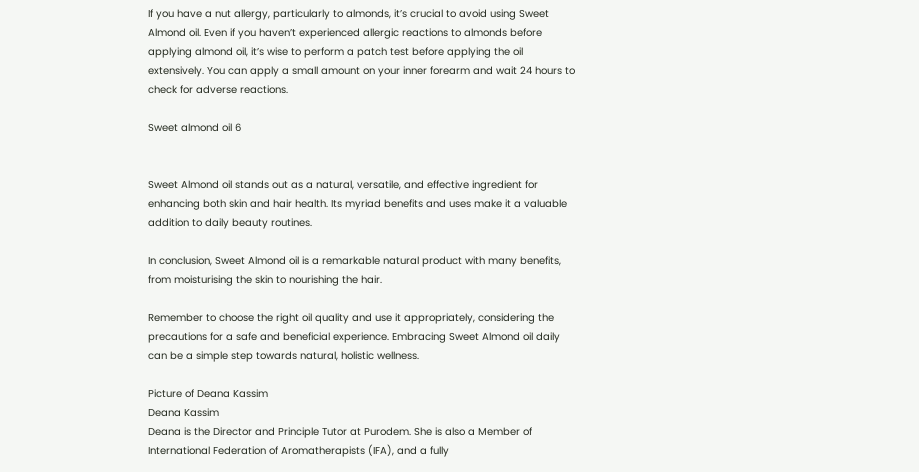If you have a nut allergy, particularly to almonds, it’s crucial to avoid using Sweet Almond oil. Even if you haven’t experienced allergic reactions to almonds before applying almond oil, it’s wise to perform a patch test before applying the oil extensively. You can apply a small amount on your inner forearm and wait 24 hours to check for adverse reactions.

Sweet almond oil 6


Sweet Almond oil stands out as a natural, versatile, and effective ingredient for enhancing both skin and hair health. Its myriad benefits and uses make it a valuable addition to daily beauty routines.

In conclusion, Sweet Almond oil is a remarkable natural product with many benefits, from moisturising the skin to nourishing the hair.

Remember to choose the right oil quality and use it appropriately, considering the precautions for a safe and beneficial experience. Embracing Sweet Almond oil daily can be a simple step towards natural, holistic wellness.

Picture of Deana Kassim
Deana Kassim
Deana is the Director and Principle Tutor at Purodem. She is also a Member of International Federation of Aromatherapists (IFA), and a fully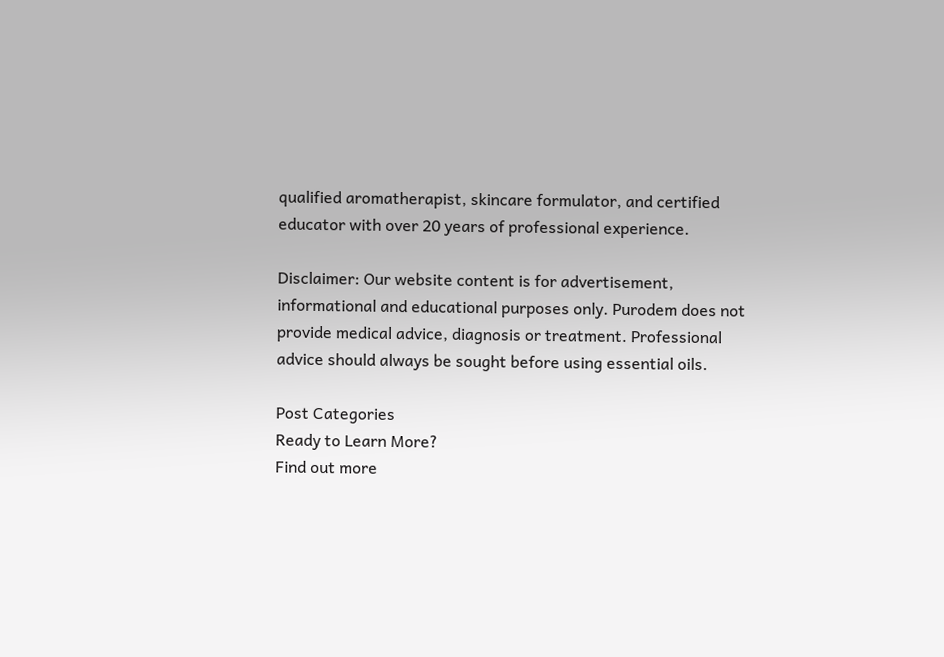qualified aromatherapist, skincare formulator, and certified educator with over 20 years of professional experience.

Disclaimer: Our website content is for advertisement, informational and educational purposes only. Purodem does not provide medical advice, diagnosis or treatment. Professional advice should always be sought before using essential oils.

Post Categories
Ready to Learn More?
Find out more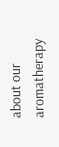about our aromatherapy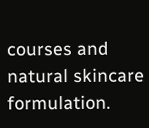courses and natural skincare formulation.